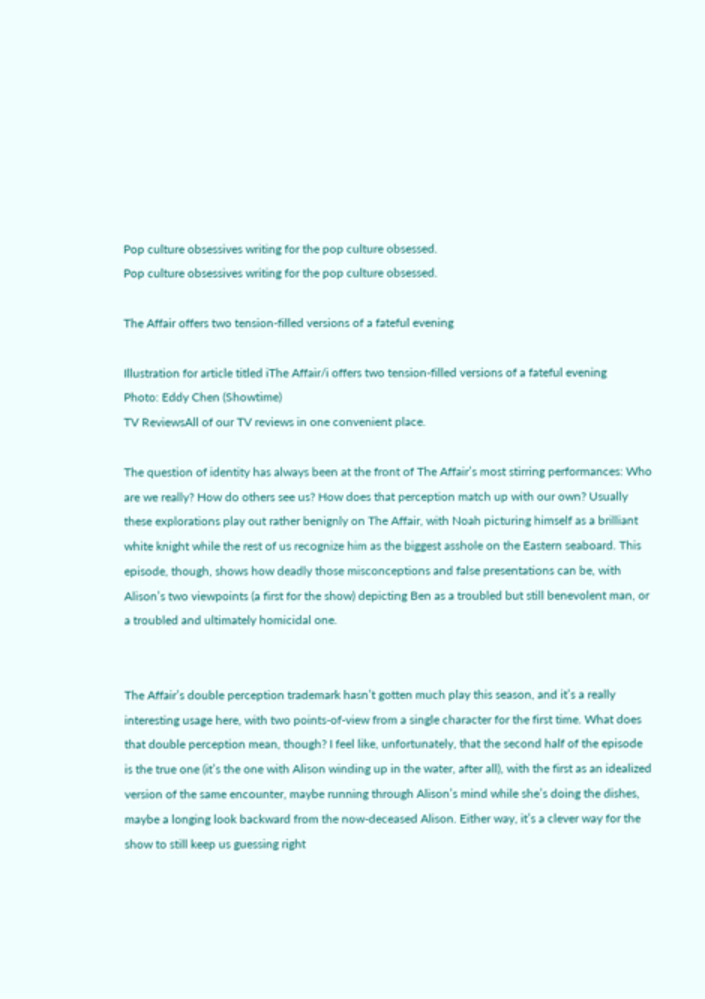Pop culture obsessives writing for the pop culture obsessed.
Pop culture obsessives writing for the pop culture obsessed.

The Affair offers two tension-filled versions of a fateful evening

Illustration for article titled iThe Affair/i offers two tension-filled versions of a fateful evening
Photo: Eddy Chen (Showtime)
TV ReviewsAll of our TV reviews in one convenient place.

The question of identity has always been at the front of The Affair’s most stirring performances: Who are we really? How do others see us? How does that perception match up with our own? Usually these explorations play out rather benignly on The Affair, with Noah picturing himself as a brilliant white knight while the rest of us recognize him as the biggest asshole on the Eastern seaboard. This episode, though, shows how deadly those misconceptions and false presentations can be, with Alison’s two viewpoints (a first for the show) depicting Ben as a troubled but still benevolent man, or a troubled and ultimately homicidal one.


The Affair’s double perception trademark hasn’t gotten much play this season, and it’s a really interesting usage here, with two points-of-view from a single character for the first time. What does that double perception mean, though? I feel like, unfortunately, that the second half of the episode is the true one (it’s the one with Alison winding up in the water, after all), with the first as an idealized version of the same encounter, maybe running through Alison’s mind while she’s doing the dishes, maybe a longing look backward from the now-deceased Alison. Either way, it’s a clever way for the show to still keep us guessing right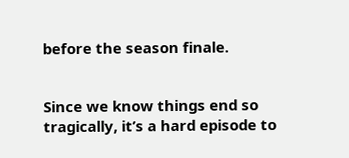before the season finale.


Since we know things end so tragically, it’s a hard episode to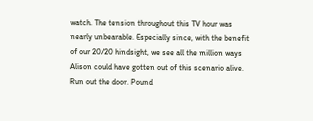watch. The tension throughout this TV hour was nearly unbearable. Especially since, with the benefit of our 20/20 hindsight, we see all the million ways Alison could have gotten out of this scenario alive. Run out the door. Pound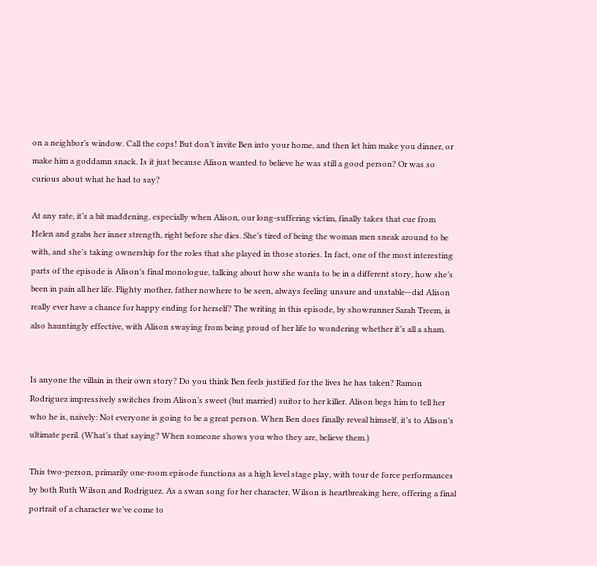on a neighbor’s window. Call the cops! But don’t invite Ben into your home, and then let him make you dinner, or make him a goddamn snack. Is it just because Alison wanted to believe he was still a good person? Or was so curious about what he had to say?

At any rate, it’s a bit maddening, especially when Alison, our long-suffering victim, finally takes that cue from Helen and grabs her inner strength, right before she dies. She’s tired of being the woman men sneak around to be with, and she’s taking ownership for the roles that she played in those stories. In fact, one of the most interesting parts of the episode is Alison’s final monologue, talking about how she wants to be in a different story, how she’s been in pain all her life. Flighty mother, father nowhere to be seen, always feeling unsure and unstable—did Alison really ever have a chance for happy ending for herself? The writing in this episode, by showrunner Sarah Treem, is also hauntingly effective, with Alison swaying from being proud of her life to wondering whether it’s all a sham.


Is anyone the villain in their own story? Do you think Ben feels justified for the lives he has taken? Ramon Rodriguez impressively switches from Alison’s sweet (but married) suitor to her killer. Alison begs him to tell her who he is, naively: Not everyone is going to be a great person. When Ben does finally reveal himself, it’s to Alison’s ultimate peril. (What’s that saying? When someone shows you who they are, believe them.)

This two-person, primarily one-room episode functions as a high level stage play, with tour de force performances by both Ruth Wilson and Rodriguez. As a swan song for her character, Wilson is heartbreaking here, offering a final portrait of a character we’ve come to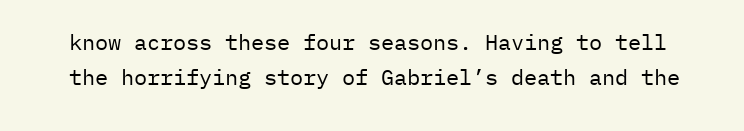know across these four seasons. Having to tell the horrifying story of Gabriel’s death and the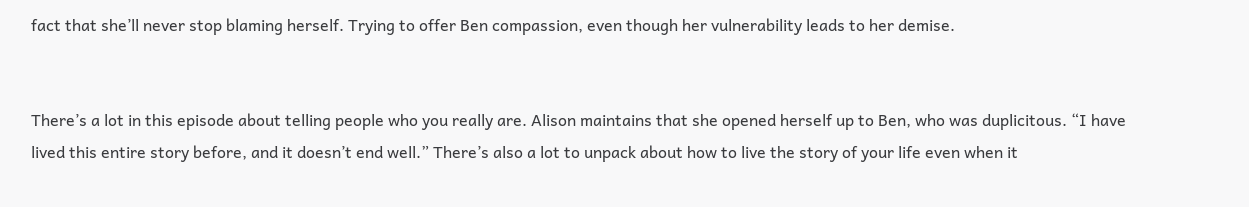fact that she’ll never stop blaming herself. Trying to offer Ben compassion, even though her vulnerability leads to her demise.


There’s a lot in this episode about telling people who you really are. Alison maintains that she opened herself up to Ben, who was duplicitous. “I have lived this entire story before, and it doesn’t end well.” There’s also a lot to unpack about how to live the story of your life even when it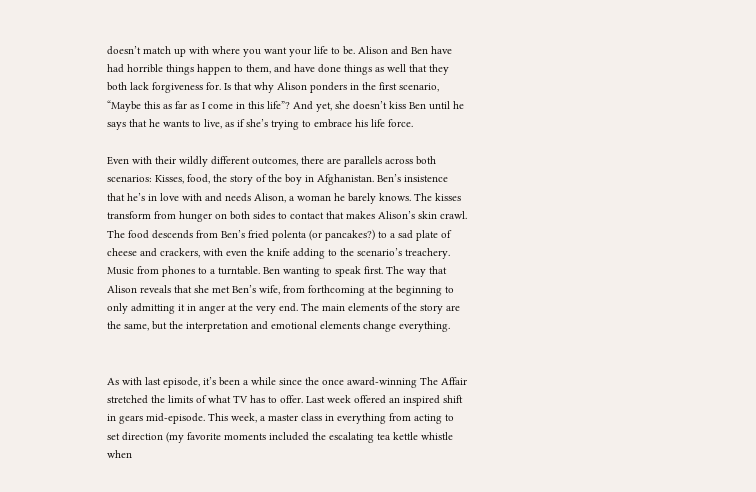doesn’t match up with where you want your life to be. Alison and Ben have had horrible things happen to them, and have done things as well that they both lack forgiveness for. Is that why Alison ponders in the first scenario, “Maybe this as far as I come in this life”? And yet, she doesn’t kiss Ben until he says that he wants to live, as if she’s trying to embrace his life force.

Even with their wildly different outcomes, there are parallels across both scenarios: Kisses, food, the story of the boy in Afghanistan. Ben’s insistence that he’s in love with and needs Alison, a woman he barely knows. The kisses transform from hunger on both sides to contact that makes Alison’s skin crawl. The food descends from Ben’s fried polenta (or pancakes?) to a sad plate of cheese and crackers, with even the knife adding to the scenario’s treachery. Music from phones to a turntable. Ben wanting to speak first. The way that Alison reveals that she met Ben’s wife, from forthcoming at the beginning to only admitting it in anger at the very end. The main elements of the story are the same, but the interpretation and emotional elements change everything.


As with last episode, it’s been a while since the once award-winning The Affair stretched the limits of what TV has to offer. Last week offered an inspired shift in gears mid-episode. This week, a master class in everything from acting to set direction (my favorite moments included the escalating tea kettle whistle when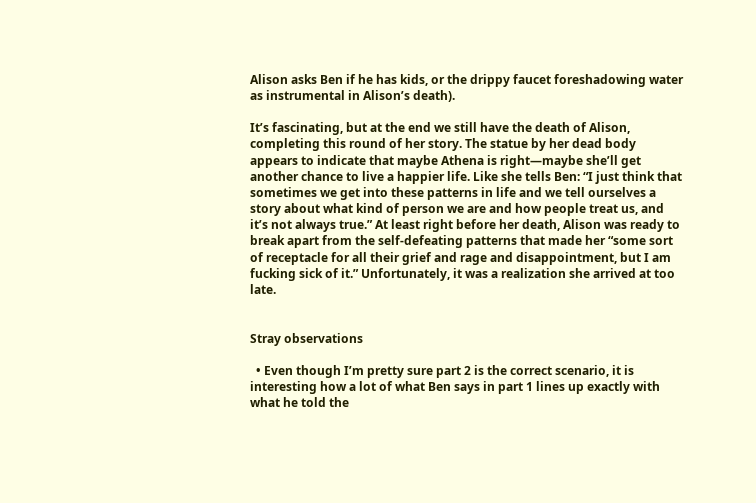Alison asks Ben if he has kids, or the drippy faucet foreshadowing water as instrumental in Alison’s death).

It’s fascinating, but at the end we still have the death of Alison, completing this round of her story. The statue by her dead body appears to indicate that maybe Athena is right—maybe she’ll get another chance to live a happier life. Like she tells Ben: “I just think that sometimes we get into these patterns in life and we tell ourselves a story about what kind of person we are and how people treat us, and it’s not always true.” At least right before her death, Alison was ready to break apart from the self-defeating patterns that made her “some sort of receptacle for all their grief and rage and disappointment, but I am fucking sick of it.” Unfortunately, it was a realization she arrived at too late.


Stray observations

  • Even though I’m pretty sure part 2 is the correct scenario, it is interesting how a lot of what Ben says in part 1 lines up exactly with what he told the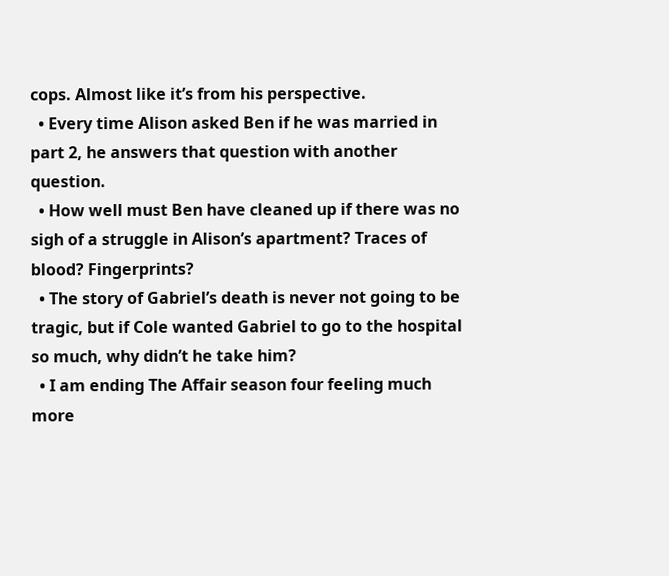cops. Almost like it’s from his perspective.
  • Every time Alison asked Ben if he was married in part 2, he answers that question with another question.
  • How well must Ben have cleaned up if there was no sigh of a struggle in Alison’s apartment? Traces of blood? Fingerprints?
  • The story of Gabriel’s death is never not going to be tragic, but if Cole wanted Gabriel to go to the hospital so much, why didn’t he take him?
  • I am ending The Affair season four feeling much more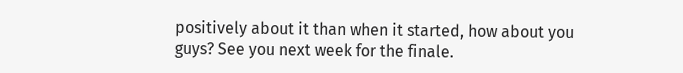positively about it than when it started, how about you guys? See you next week for the finale.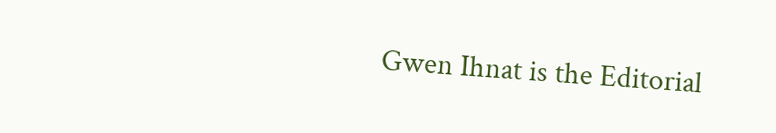Gwen Ihnat is the Editorial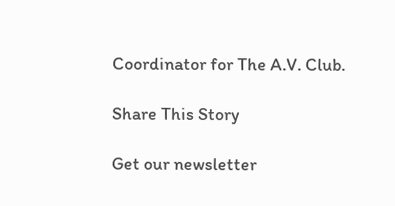Coordinator for The A.V. Club.

Share This Story

Get our newsletter